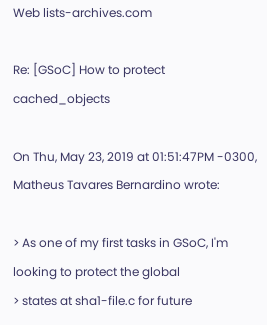Web lists-archives.com

Re: [GSoC] How to protect cached_objects

On Thu, May 23, 2019 at 01:51:47PM -0300, Matheus Tavares Bernardino wrote:

> As one of my first tasks in GSoC, I'm looking to protect the global
> states at sha1-file.c for future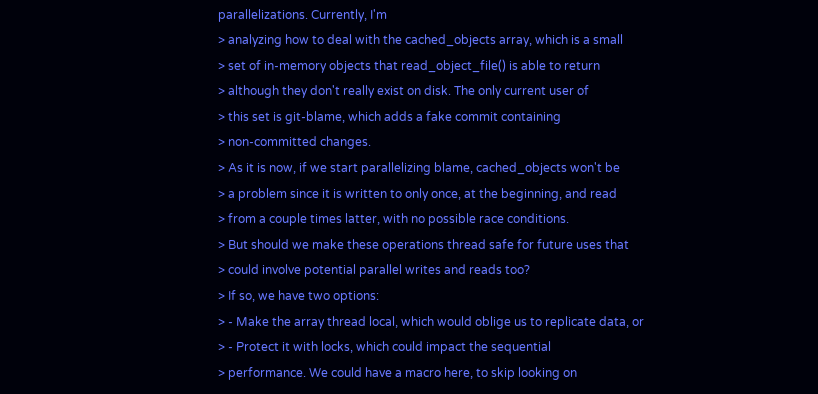parallelizations. Currently, I'm
> analyzing how to deal with the cached_objects array, which is a small
> set of in-memory objects that read_object_file() is able to return
> although they don't really exist on disk. The only current user of
> this set is git-blame, which adds a fake commit containing
> non-committed changes.
> As it is now, if we start parallelizing blame, cached_objects won't be
> a problem since it is written to only once, at the beginning, and read
> from a couple times latter, with no possible race conditions.
> But should we make these operations thread safe for future uses that
> could involve potential parallel writes and reads too?
> If so, we have two options:
> - Make the array thread local, which would oblige us to replicate data, or
> - Protect it with locks, which could impact the sequential
> performance. We could have a macro here, to skip looking on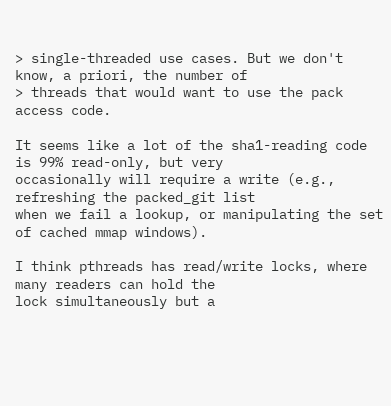> single-threaded use cases. But we don't know, a priori, the number of
> threads that would want to use the pack access code.

It seems like a lot of the sha1-reading code is 99% read-only, but very
occasionally will require a write (e.g., refreshing the packed_git list
when we fail a lookup, or manipulating the set of cached mmap windows).

I think pthreads has read/write locks, where many readers can hold the
lock simultaneously but a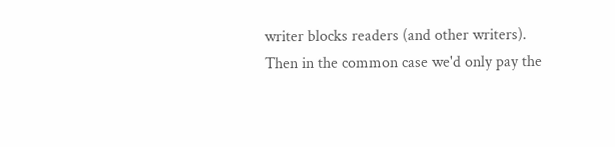writer blocks readers (and other writers).
Then in the common case we'd only pay the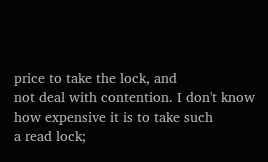price to take the lock, and
not deal with contention. I don't know how expensive it is to take such
a read lock;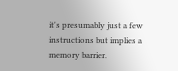it's presumably just a few instructions but implies a
memory barrier.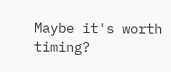Maybe it's worth timing?